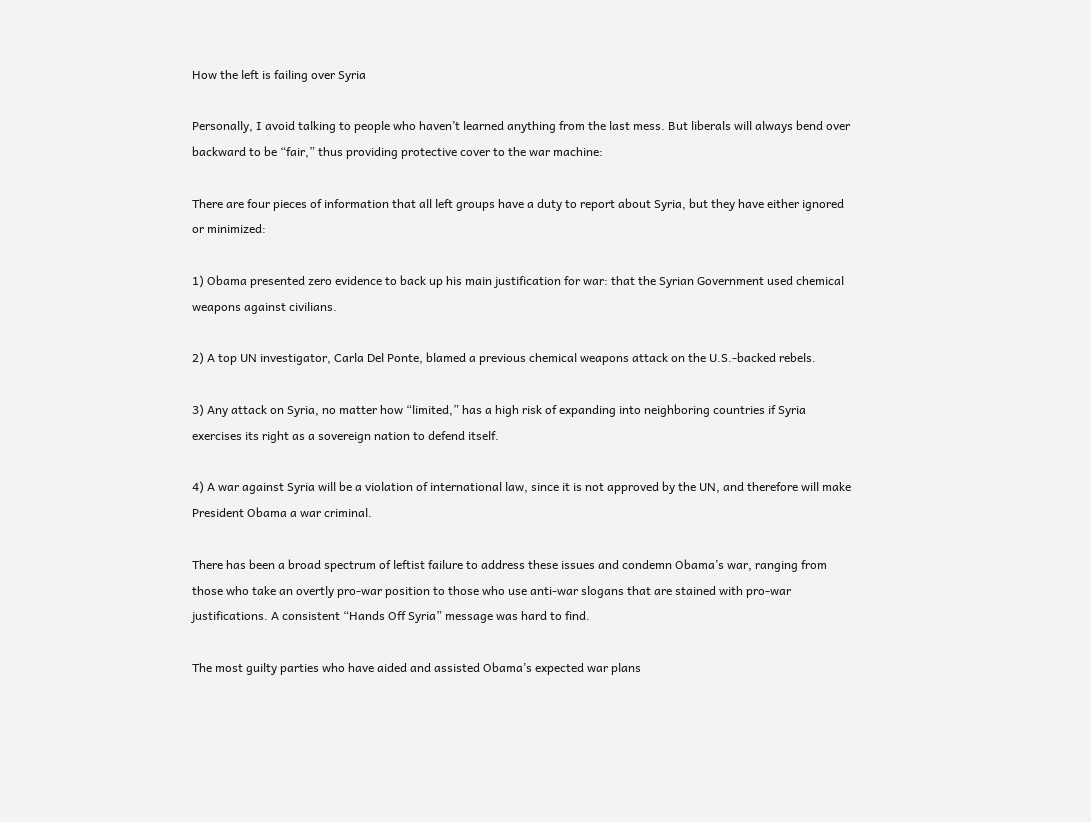How the left is failing over Syria

Personally, I avoid talking to people who haven’t learned anything from the last mess. But liberals will always bend over backward to be “fair,” thus providing protective cover to the war machine:

There are four pieces of information that all left groups have a duty to report about Syria, but they have either ignored or minimized:

1) Obama presented zero evidence to back up his main justification for war: that the Syrian Government used chemical weapons against civilians.

2) A top UN investigator, Carla Del Ponte, blamed a previous chemical weapons attack on the U.S.-backed rebels.

3) Any attack on Syria, no matter how “limited,” has a high risk of expanding into neighboring countries if Syria exercises its right as a sovereign nation to defend itself.

4) A war against Syria will be a violation of international law, since it is not approved by the UN, and therefore will make President Obama a war criminal.

There has been a broad spectrum of leftist failure to address these issues and condemn Obama’s war, ranging from those who take an overtly pro-war position to those who use anti-war slogans that are stained with pro-war justifications. A consistent “Hands Off Syria” message was hard to find.

The most guilty parties who have aided and assisted Obama’s expected war plans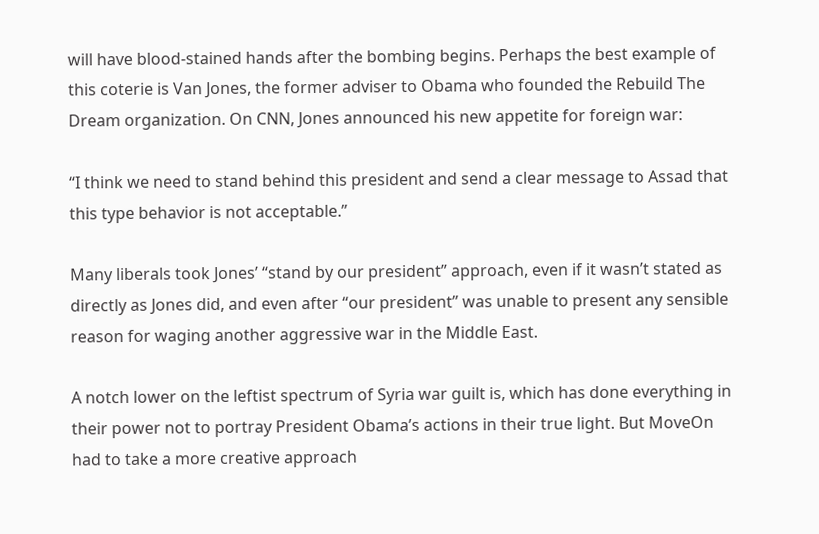will have blood-stained hands after the bombing begins. Perhaps the best example of this coterie is Van Jones, the former adviser to Obama who founded the Rebuild The Dream organization. On CNN, Jones announced his new appetite for foreign war:

“I think we need to stand behind this president and send a clear message to Assad that this type behavior is not acceptable.”

Many liberals took Jones’ “stand by our president” approach, even if it wasn’t stated as directly as Jones did, and even after “our president” was unable to present any sensible reason for waging another aggressive war in the Middle East.

A notch lower on the leftist spectrum of Syria war guilt is, which has done everything in their power not to portray President Obama’s actions in their true light. But MoveOn had to take a more creative approach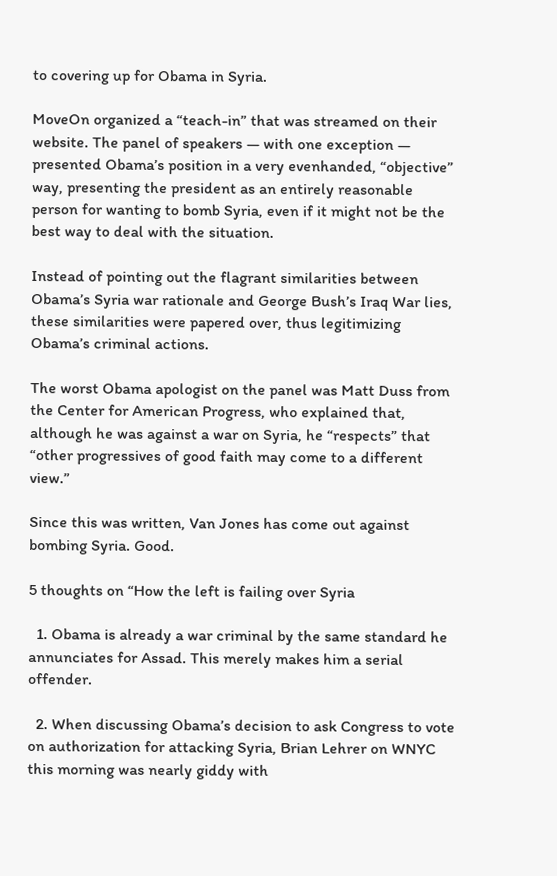to covering up for Obama in Syria.

MoveOn organized a “teach-in” that was streamed on their website. The panel of speakers — with one exception — presented Obama’s position in a very evenhanded, “objective” way, presenting the president as an entirely reasonable person for wanting to bomb Syria, even if it might not be the best way to deal with the situation.

Instead of pointing out the flagrant similarities between Obama’s Syria war rationale and George Bush’s Iraq War lies, these similarities were papered over, thus legitimizing Obama’s criminal actions.

The worst Obama apologist on the panel was Matt Duss from the Center for American Progress, who explained that, although he was against a war on Syria, he “respects” that “other progressives of good faith may come to a different view.”

Since this was written, Van Jones has come out against bombing Syria. Good.

5 thoughts on “How the left is failing over Syria

  1. Obama is already a war criminal by the same standard he annunciates for Assad. This merely makes him a serial offender.

  2. When discussing Obama’s decision to ask Congress to vote on authorization for attacking Syria, Brian Lehrer on WNYC this morning was nearly giddy with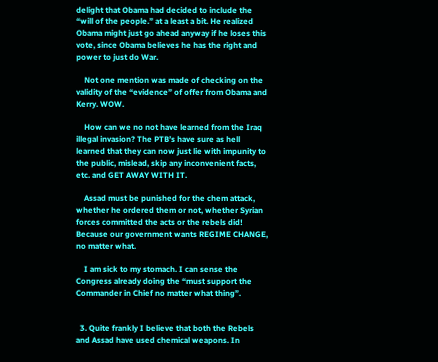delight that Obama had decided to include the “will of the people.” at a least a bit. He realized Obama might just go ahead anyway if he loses this vote, since Obama believes he has the right and power to just do War.

    Not one mention was made of checking on the validity of the “evidence” of offer from Obama and Kerry. WOW.

    How can we no not have learned from the Iraq illegal invasion? The PTB’s have sure as hell learned that they can now just lie with impunity to the public, mislead, skip any inconvenient facts, etc. and GET AWAY WITH IT.

    Assad must be punished for the chem attack, whether he ordered them or not, whether Syrian forces committed the acts or the rebels did! Because our government wants REGIME CHANGE, no matter what.

    I am sick to my stomach. I can sense the Congress already doing the “must support the Commander in Chief no matter what thing”.


  3. Quite frankly I believe that both the Rebels and Assad have used chemical weapons. In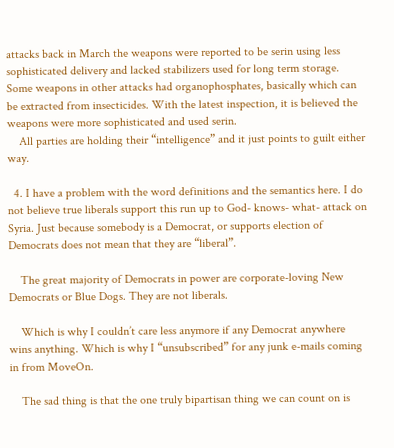attacks back in March the weapons were reported to be serin using less sophisticated delivery and lacked stabilizers used for long term storage. Some weapons in other attacks had organophosphates, basically which can be extracted from insecticides. With the latest inspection, it is believed the weapons were more sophisticated and used serin.
    All parties are holding their “intelligence” and it just points to guilt either way.

  4. I have a problem with the word definitions and the semantics here. I do not believe true liberals support this run up to God- knows- what- attack on Syria. Just because somebody is a Democrat, or supports election of Democrats does not mean that they are “liberal”.

    The great majority of Democrats in power are corporate-loving New Democrats or Blue Dogs. They are not liberals.

    Which is why I couldn’t care less anymore if any Democrat anywhere wins anything. Which is why I “unsubscribed” for any junk e-mails coming in from MoveOn.

    The sad thing is that the one truly bipartisan thing we can count on is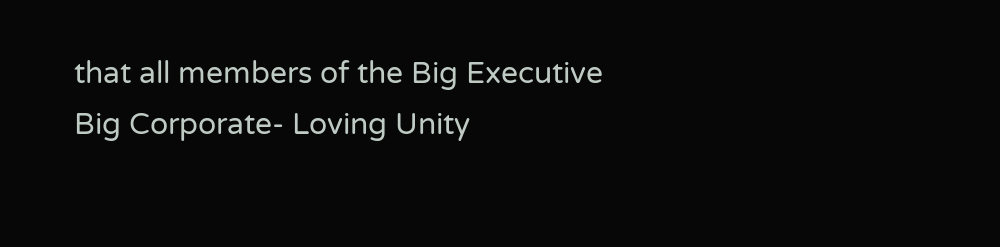that all members of the Big Executive Big Corporate- Loving Unity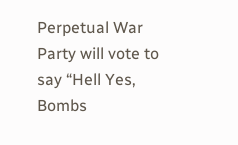Perpetual War Party will vote to say “Hell Yes, Bombs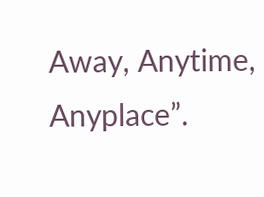Away, Anytime, Anyplace”.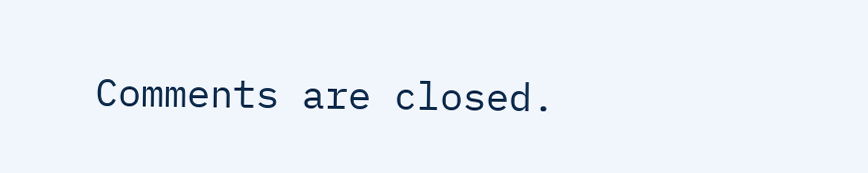Comments are closed.